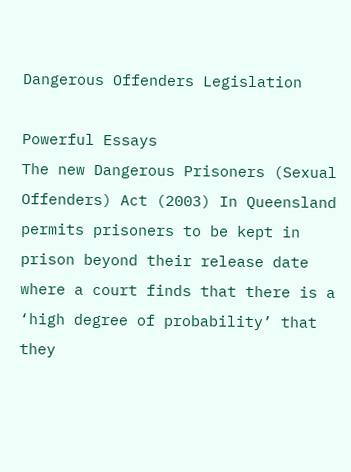Dangerous Offenders Legislation

Powerful Essays
The new Dangerous Prisoners (Sexual Offenders) Act (2003) In Queensland permits prisoners to be kept in prison beyond their release date where a court finds that there is a ‘high degree of probability’ that they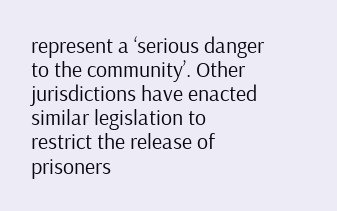represent a ‘serious danger to the community’. Other jurisdictions have enacted similar legislation to restrict the release of prisoners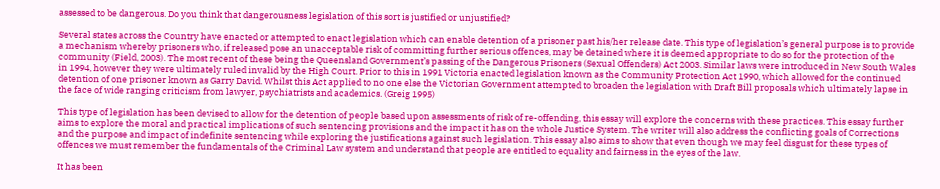assessed to be dangerous. Do you think that dangerousness legislation of this sort is justified or unjustified?

Several states across the Country have enacted or attempted to enact legislation which can enable detention of a prisoner past his/her release date. This type of legislation’s general purpose is to provide a mechanism whereby prisoners who, if released pose an unacceptable risk of committing further serious offences, may be detained where it is deemed appropriate to do so for the protection of the community (Field, 2003). The most recent of these being the Queensland Government’s passing of the Dangerous Prisoners (Sexual Offenders) Act 2003. Similar laws were introduced in New South Wales in 1994, however they were ultimately ruled invalid by the High Court. Prior to this in 1991 Victoria enacted legislation known as the Community Protection Act 1990, which allowed for the continued detention of one prisoner known as Garry David. Whilst this Act applied to no one else the Victorian Government attempted to broaden the legislation with Draft Bill proposals which ultimately lapse in the face of wide ranging criticism from lawyer, psychiatrists and academics. (Greig 1995)

This type of legislation has been devised to allow for the detention of people based upon assessments of risk of re-offending, this essay will explore the concerns with these practices. This essay further aims to explore the moral and practical implications of such sentencing provisions and the impact it has on the whole Justice System. The writer will also address the conflicting goals of Corrections and the purpose and impact of indefinite sentencing while exploring the justifications against such legislation. This essay also aims to show that even though we may feel disgust for these types of offences we must remember the fundamentals of the Criminal Law system and understand that people are entitled to equality and fairness in the eyes of the law.

It has been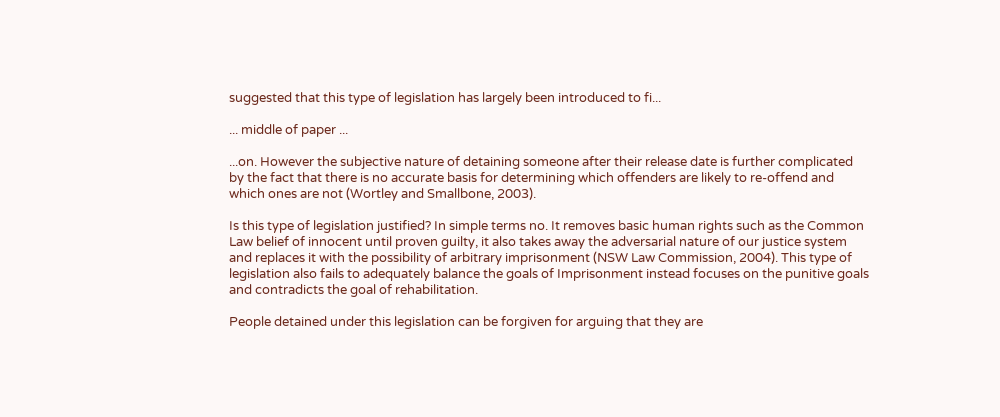suggested that this type of legislation has largely been introduced to fi...

... middle of paper ...

...on. However the subjective nature of detaining someone after their release date is further complicated by the fact that there is no accurate basis for determining which offenders are likely to re-offend and which ones are not (Wortley and Smallbone, 2003).

Is this type of legislation justified? In simple terms no. It removes basic human rights such as the Common Law belief of innocent until proven guilty, it also takes away the adversarial nature of our justice system and replaces it with the possibility of arbitrary imprisonment (NSW Law Commission, 2004). This type of legislation also fails to adequately balance the goals of Imprisonment instead focuses on the punitive goals and contradicts the goal of rehabilitation.

People detained under this legislation can be forgiven for arguing that they are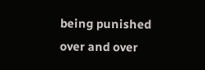being punished over and over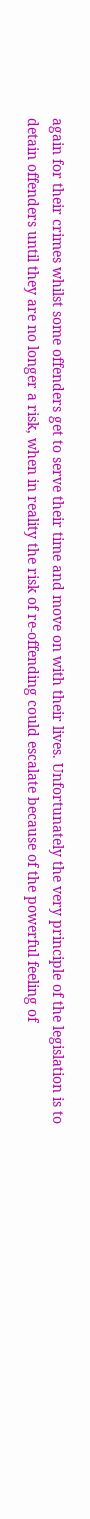again for their crimes whilst some offenders get to serve their time and move on with their lives. Unfortunately the very principle of the legislation is to detain offenders until they are no longer a risk, when in reality the risk of re-offending could escalate because of the powerful feeling of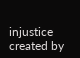injustice created by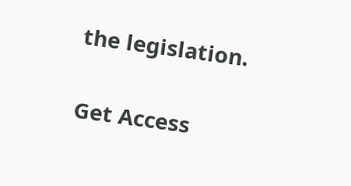the legislation.

Get Access